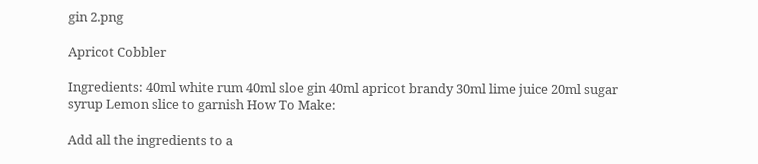gin 2.png

Apricot Cobbler

Ingredients: 40ml white rum 40ml sloe gin 40ml apricot brandy 30ml lime juice 20ml sugar syrup Lemon slice to garnish How To Make:

Add all the ingredients to a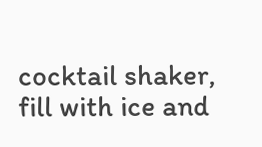cocktail shaker, fill with ice and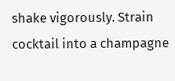shake vigorously. Strain cocktail into a champagne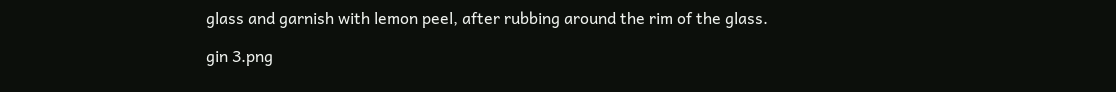glass and garnish with lemon peel, after rubbing around the rim of the glass.

gin 3.png